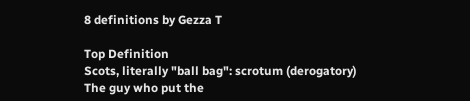8 definitions by Gezza T

Top Definition
Scots, literally "ball bag": scrotum (derogatory)
The guy who put the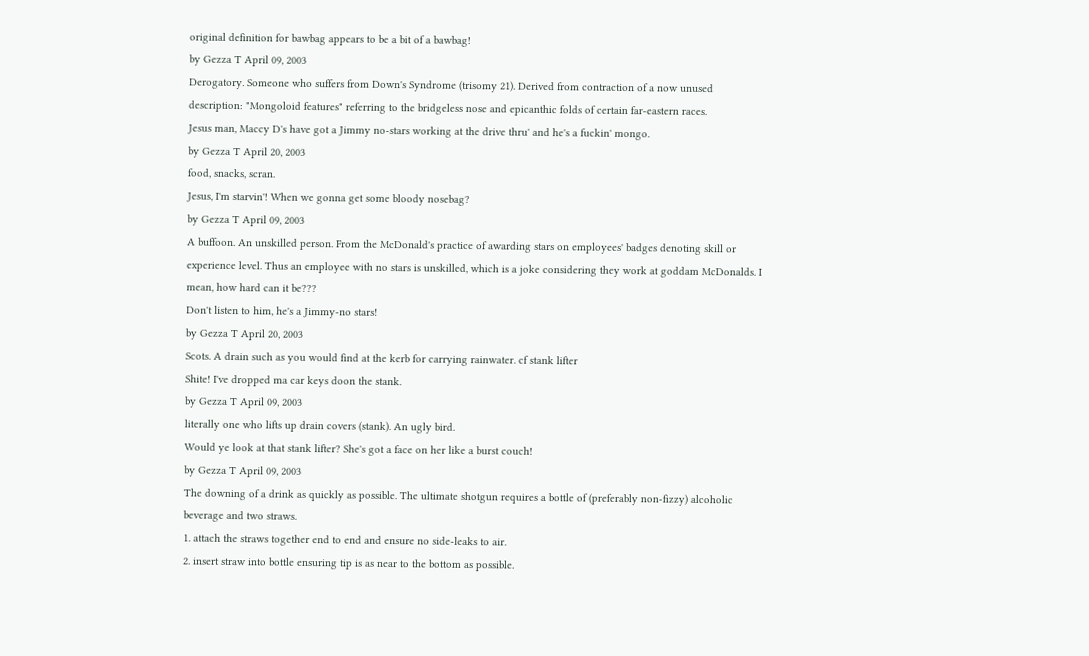original definition for bawbag appears to be a bit of a bawbag!
by Gezza T April 09, 2003
Derogatory. Someone who suffers from Down's Syndrome (trisomy 21). Derived from contraction of a now unused description: "Mongoloid features" referring to the bridgeless nose and epicanthic folds of certain far-eastern races.
Jesus man, Maccy D's have got a Jimmy no-stars working at the drive thru' and he's a fuckin' mongo.
by Gezza T April 20, 2003
food, snacks, scran.
Jesus, I'm starvin'! When we gonna get some bloody nosebag?
by Gezza T April 09, 2003
A buffoon. An unskilled person. From the McDonald's practice of awarding stars on employees' badges denoting skill or experience level. Thus an employee with no stars is unskilled, which is a joke considering they work at goddam McDonalds. I mean, how hard can it be???
Don't listen to him, he's a Jimmy-no stars!
by Gezza T April 20, 2003
Scots. A drain such as you would find at the kerb for carrying rainwater. cf stank lifter
Shite! I've dropped ma car keys doon the stank.
by Gezza T April 09, 2003
literally one who lifts up drain covers (stank). An ugly bird.
Would ye look at that stank lifter? She's got a face on her like a burst couch!
by Gezza T April 09, 2003
The downing of a drink as quickly as possible. The ultimate shotgun requires a bottle of (preferably non-fizzy) alcoholic beverage and two straws.
1. attach the straws together end to end and ensure no side-leaks to air.
2. insert straw into bottle ensuring tip is as near to the bottom as possible.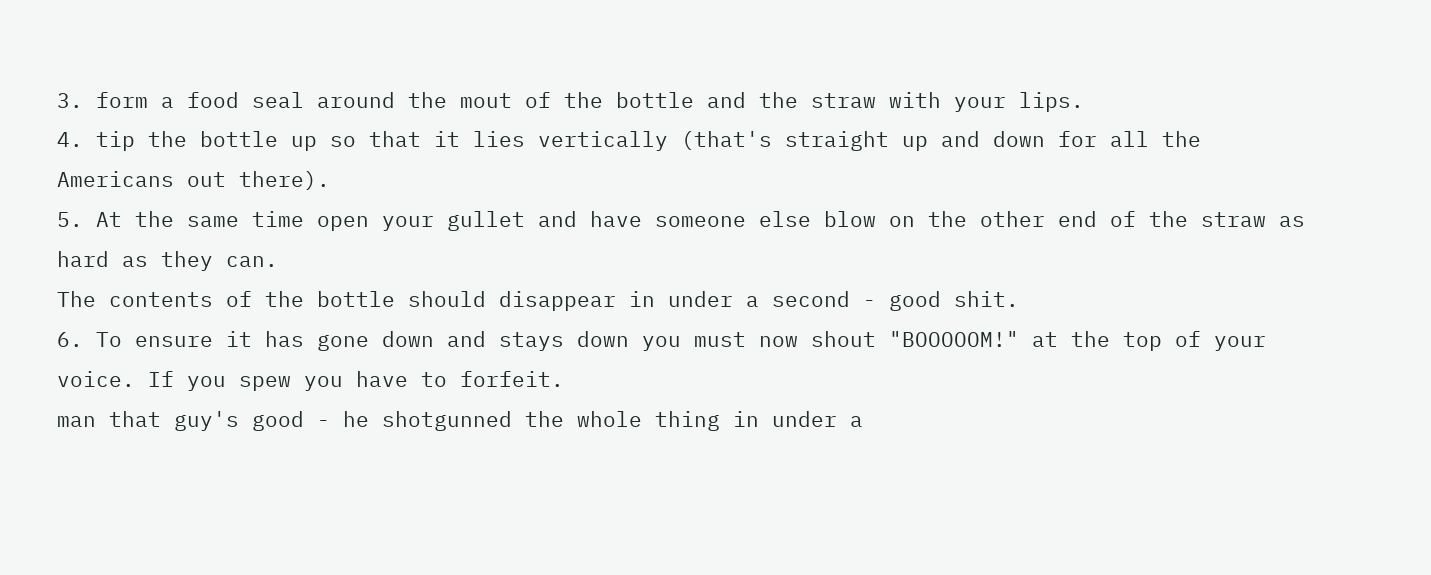3. form a food seal around the mout of the bottle and the straw with your lips.
4. tip the bottle up so that it lies vertically (that's straight up and down for all the Americans out there).
5. At the same time open your gullet and have someone else blow on the other end of the straw as hard as they can.
The contents of the bottle should disappear in under a second - good shit.
6. To ensure it has gone down and stays down you must now shout "BOOOOOM!" at the top of your voice. If you spew you have to forfeit.
man that guy's good - he shotgunned the whole thing in under a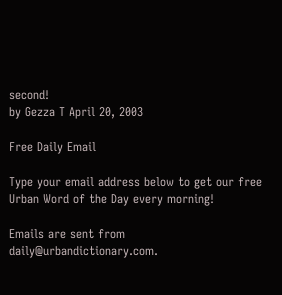second!
by Gezza T April 20, 2003

Free Daily Email

Type your email address below to get our free Urban Word of the Day every morning!

Emails are sent from daily@urbandictionary.com.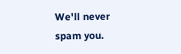We'll never spam you.